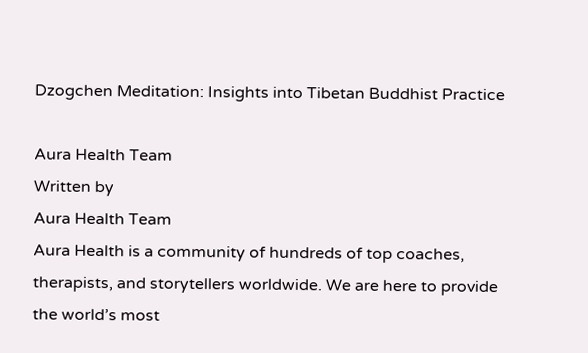Dzogchen Meditation: Insights into Tibetan Buddhist Practice

Aura Health Team
Written by
Aura Health Team
Aura Health is a community of hundreds of top coaches, therapists, and storytellers worldwide. We are here to provide the world’s most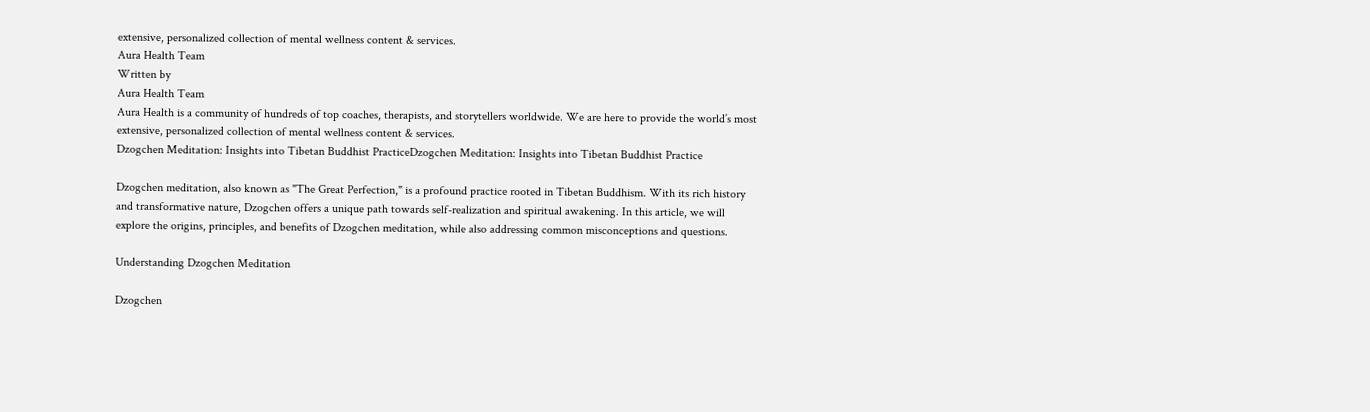extensive, personalized collection of mental wellness content & services.
Aura Health Team
Written by
Aura Health Team
Aura Health is a community of hundreds of top coaches, therapists, and storytellers worldwide. We are here to provide the world’s most extensive, personalized collection of mental wellness content & services.
Dzogchen Meditation: Insights into Tibetan Buddhist PracticeDzogchen Meditation: Insights into Tibetan Buddhist Practice

Dzogchen meditation, also known as "The Great Perfection," is a profound practice rooted in Tibetan Buddhism. With its rich history and transformative nature, Dzogchen offers a unique path towards self-realization and spiritual awakening. In this article, we will explore the origins, principles, and benefits of Dzogchen meditation, while also addressing common misconceptions and questions.

Understanding Dzogchen Meditation

Dzogchen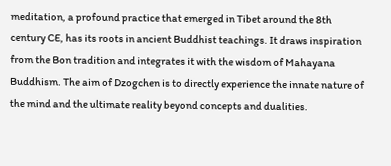meditation, a profound practice that emerged in Tibet around the 8th century CE, has its roots in ancient Buddhist teachings. It draws inspiration from the Bon tradition and integrates it with the wisdom of Mahayana Buddhism. The aim of Dzogchen is to directly experience the innate nature of the mind and the ultimate reality beyond concepts and dualities.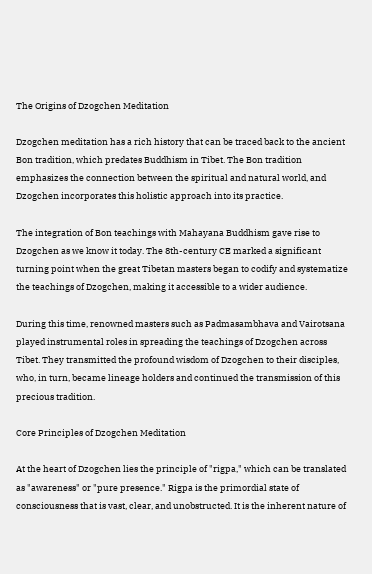The Origins of Dzogchen Meditation

Dzogchen meditation has a rich history that can be traced back to the ancient Bon tradition, which predates Buddhism in Tibet. The Bon tradition emphasizes the connection between the spiritual and natural world, and Dzogchen incorporates this holistic approach into its practice.

The integration of Bon teachings with Mahayana Buddhism gave rise to Dzogchen as we know it today. The 8th-century CE marked a significant turning point when the great Tibetan masters began to codify and systematize the teachings of Dzogchen, making it accessible to a wider audience.

During this time, renowned masters such as Padmasambhava and Vairotsana played instrumental roles in spreading the teachings of Dzogchen across Tibet. They transmitted the profound wisdom of Dzogchen to their disciples, who, in turn, became lineage holders and continued the transmission of this precious tradition.

Core Principles of Dzogchen Meditation

At the heart of Dzogchen lies the principle of "rigpa," which can be translated as "awareness" or "pure presence." Rigpa is the primordial state of consciousness that is vast, clear, and unobstructed. It is the inherent nature of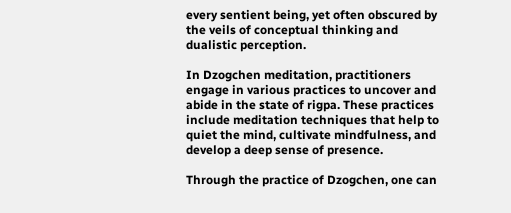every sentient being, yet often obscured by the veils of conceptual thinking and dualistic perception.

In Dzogchen meditation, practitioners engage in various practices to uncover and abide in the state of rigpa. These practices include meditation techniques that help to quiet the mind, cultivate mindfulness, and develop a deep sense of presence.

Through the practice of Dzogchen, one can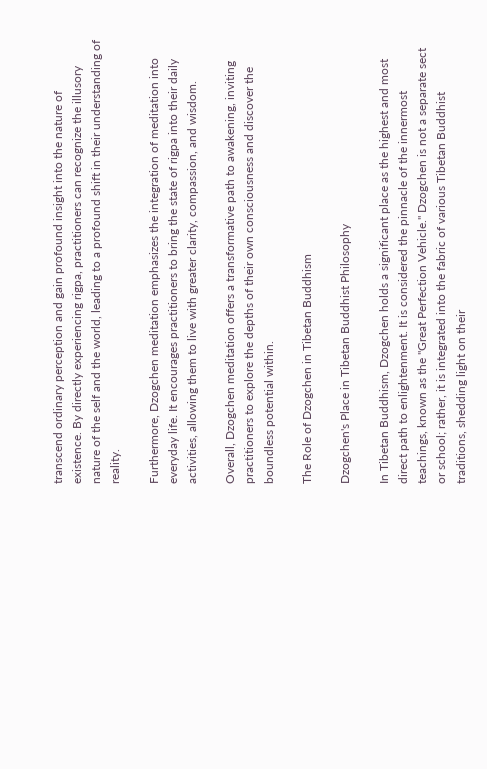transcend ordinary perception and gain profound insight into the nature of existence. By directly experiencing rigpa, practitioners can recognize the illusory nature of the self and the world, leading to a profound shift in their understanding of reality.

Furthermore, Dzogchen meditation emphasizes the integration of meditation into everyday life. It encourages practitioners to bring the state of rigpa into their daily activities, allowing them to live with greater clarity, compassion, and wisdom.

Overall, Dzogchen meditation offers a transformative path to awakening, inviting practitioners to explore the depths of their own consciousness and discover the boundless potential within.

The Role of Dzogchen in Tibetan Buddhism

Dzogchen's Place in Tibetan Buddhist Philosophy

In Tibetan Buddhism, Dzogchen holds a significant place as the highest and most direct path to enlightenment. It is considered the pinnacle of the innermost teachings, known as the "Great Perfection Vehicle." Dzogchen is not a separate sect or school; rather, it is integrated into the fabric of various Tibetan Buddhist traditions, shedding light on their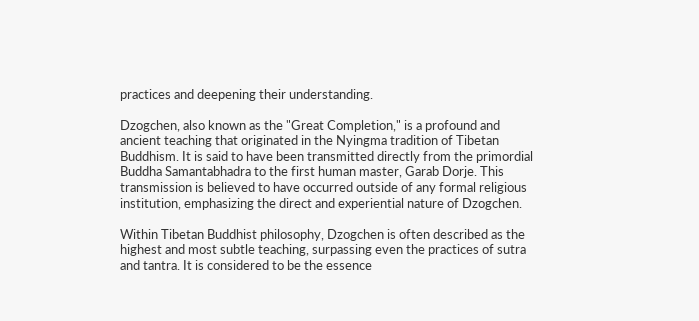practices and deepening their understanding.

Dzogchen, also known as the "Great Completion," is a profound and ancient teaching that originated in the Nyingma tradition of Tibetan Buddhism. It is said to have been transmitted directly from the primordial Buddha Samantabhadra to the first human master, Garab Dorje. This transmission is believed to have occurred outside of any formal religious institution, emphasizing the direct and experiential nature of Dzogchen.

Within Tibetan Buddhist philosophy, Dzogchen is often described as the highest and most subtle teaching, surpassing even the practices of sutra and tantra. It is considered to be the essence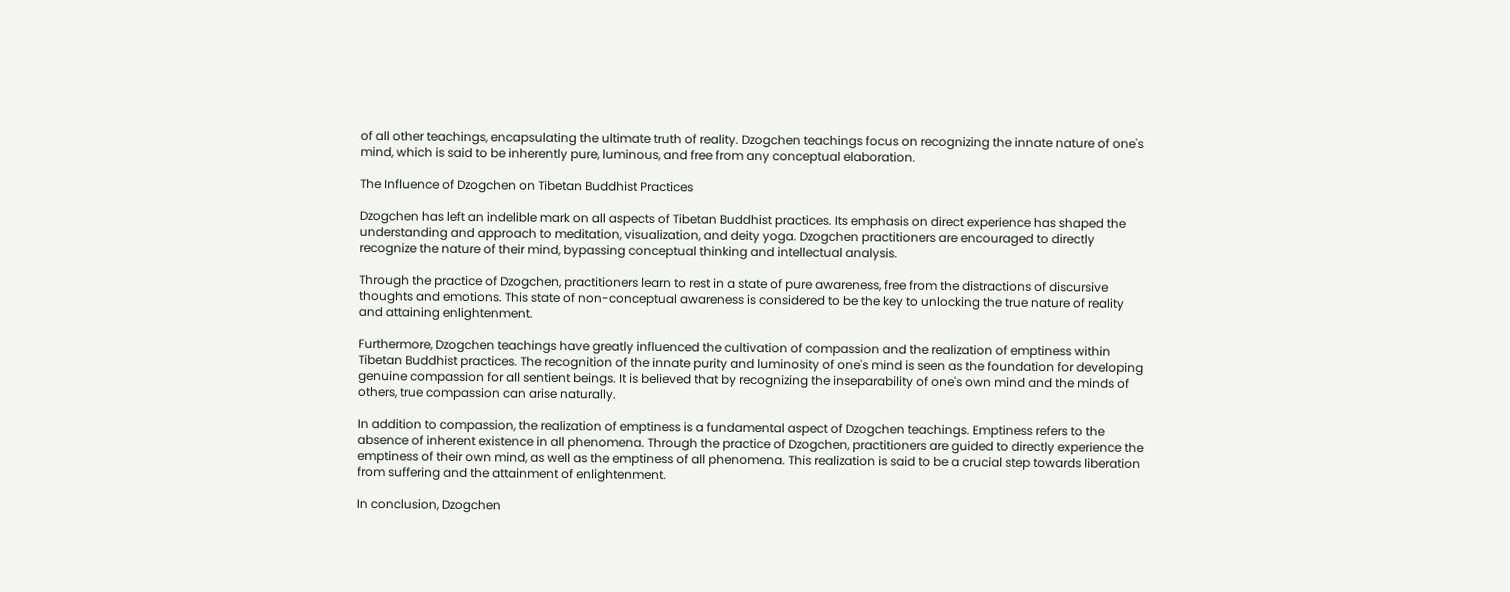of all other teachings, encapsulating the ultimate truth of reality. Dzogchen teachings focus on recognizing the innate nature of one's mind, which is said to be inherently pure, luminous, and free from any conceptual elaboration.

The Influence of Dzogchen on Tibetan Buddhist Practices

Dzogchen has left an indelible mark on all aspects of Tibetan Buddhist practices. Its emphasis on direct experience has shaped the understanding and approach to meditation, visualization, and deity yoga. Dzogchen practitioners are encouraged to directly recognize the nature of their mind, bypassing conceptual thinking and intellectual analysis.

Through the practice of Dzogchen, practitioners learn to rest in a state of pure awareness, free from the distractions of discursive thoughts and emotions. This state of non-conceptual awareness is considered to be the key to unlocking the true nature of reality and attaining enlightenment.

Furthermore, Dzogchen teachings have greatly influenced the cultivation of compassion and the realization of emptiness within Tibetan Buddhist practices. The recognition of the innate purity and luminosity of one's mind is seen as the foundation for developing genuine compassion for all sentient beings. It is believed that by recognizing the inseparability of one's own mind and the minds of others, true compassion can arise naturally.

In addition to compassion, the realization of emptiness is a fundamental aspect of Dzogchen teachings. Emptiness refers to the absence of inherent existence in all phenomena. Through the practice of Dzogchen, practitioners are guided to directly experience the emptiness of their own mind, as well as the emptiness of all phenomena. This realization is said to be a crucial step towards liberation from suffering and the attainment of enlightenment.

In conclusion, Dzogchen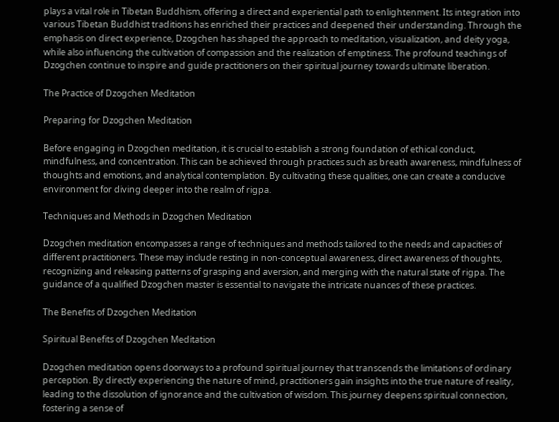plays a vital role in Tibetan Buddhism, offering a direct and experiential path to enlightenment. Its integration into various Tibetan Buddhist traditions has enriched their practices and deepened their understanding. Through the emphasis on direct experience, Dzogchen has shaped the approach to meditation, visualization, and deity yoga, while also influencing the cultivation of compassion and the realization of emptiness. The profound teachings of Dzogchen continue to inspire and guide practitioners on their spiritual journey towards ultimate liberation.

The Practice of Dzogchen Meditation

Preparing for Dzogchen Meditation

Before engaging in Dzogchen meditation, it is crucial to establish a strong foundation of ethical conduct, mindfulness, and concentration. This can be achieved through practices such as breath awareness, mindfulness of thoughts and emotions, and analytical contemplation. By cultivating these qualities, one can create a conducive environment for diving deeper into the realm of rigpa.

Techniques and Methods in Dzogchen Meditation

Dzogchen meditation encompasses a range of techniques and methods tailored to the needs and capacities of different practitioners. These may include resting in non-conceptual awareness, direct awareness of thoughts, recognizing and releasing patterns of grasping and aversion, and merging with the natural state of rigpa. The guidance of a qualified Dzogchen master is essential to navigate the intricate nuances of these practices.

The Benefits of Dzogchen Meditation

Spiritual Benefits of Dzogchen Meditation

Dzogchen meditation opens doorways to a profound spiritual journey that transcends the limitations of ordinary perception. By directly experiencing the nature of mind, practitioners gain insights into the true nature of reality, leading to the dissolution of ignorance and the cultivation of wisdom. This journey deepens spiritual connection, fostering a sense of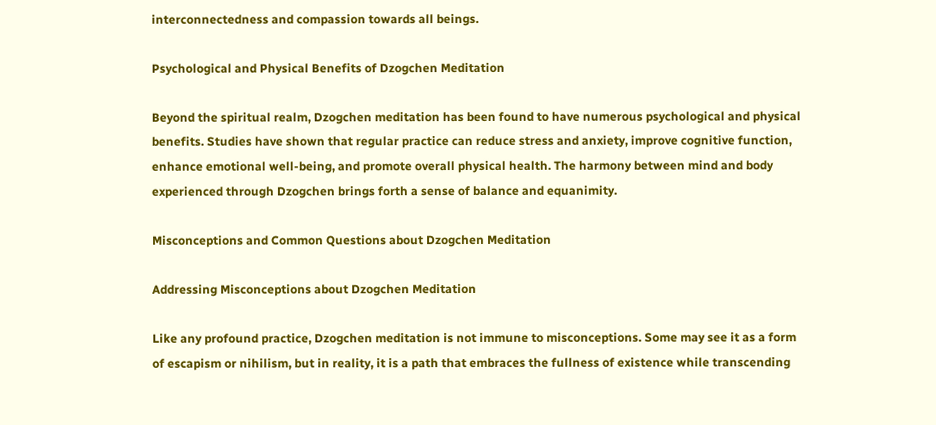interconnectedness and compassion towards all beings.

Psychological and Physical Benefits of Dzogchen Meditation

Beyond the spiritual realm, Dzogchen meditation has been found to have numerous psychological and physical benefits. Studies have shown that regular practice can reduce stress and anxiety, improve cognitive function, enhance emotional well-being, and promote overall physical health. The harmony between mind and body experienced through Dzogchen brings forth a sense of balance and equanimity.

Misconceptions and Common Questions about Dzogchen Meditation

Addressing Misconceptions about Dzogchen Meditation

Like any profound practice, Dzogchen meditation is not immune to misconceptions. Some may see it as a form of escapism or nihilism, but in reality, it is a path that embraces the fullness of existence while transcending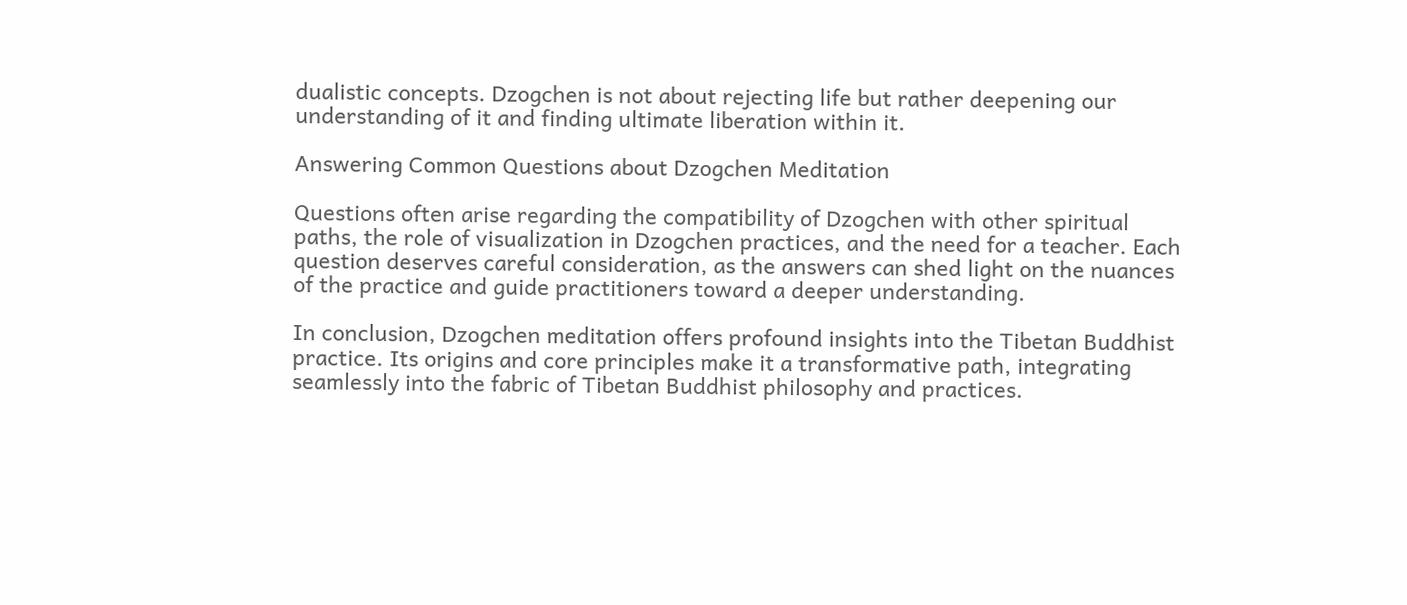dualistic concepts. Dzogchen is not about rejecting life but rather deepening our understanding of it and finding ultimate liberation within it.

Answering Common Questions about Dzogchen Meditation

Questions often arise regarding the compatibility of Dzogchen with other spiritual paths, the role of visualization in Dzogchen practices, and the need for a teacher. Each question deserves careful consideration, as the answers can shed light on the nuances of the practice and guide practitioners toward a deeper understanding.

In conclusion, Dzogchen meditation offers profound insights into the Tibetan Buddhist practice. Its origins and core principles make it a transformative path, integrating seamlessly into the fabric of Tibetan Buddhist philosophy and practices.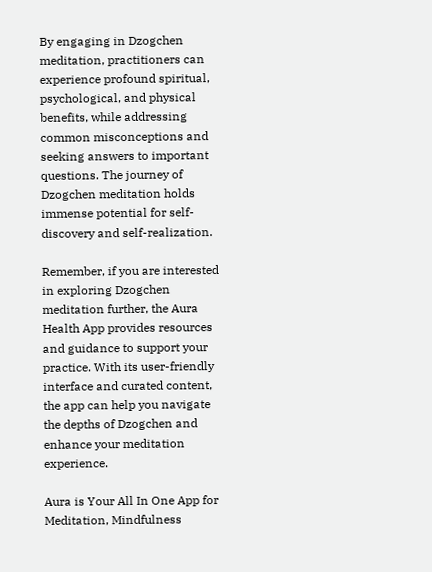By engaging in Dzogchen meditation, practitioners can experience profound spiritual, psychological, and physical benefits, while addressing common misconceptions and seeking answers to important questions. The journey of Dzogchen meditation holds immense potential for self-discovery and self-realization.

Remember, if you are interested in exploring Dzogchen meditation further, the Aura Health App provides resources and guidance to support your practice. With its user-friendly interface and curated content, the app can help you navigate the depths of Dzogchen and enhance your meditation experience.

Aura is Your All In One App for Meditation, Mindfulness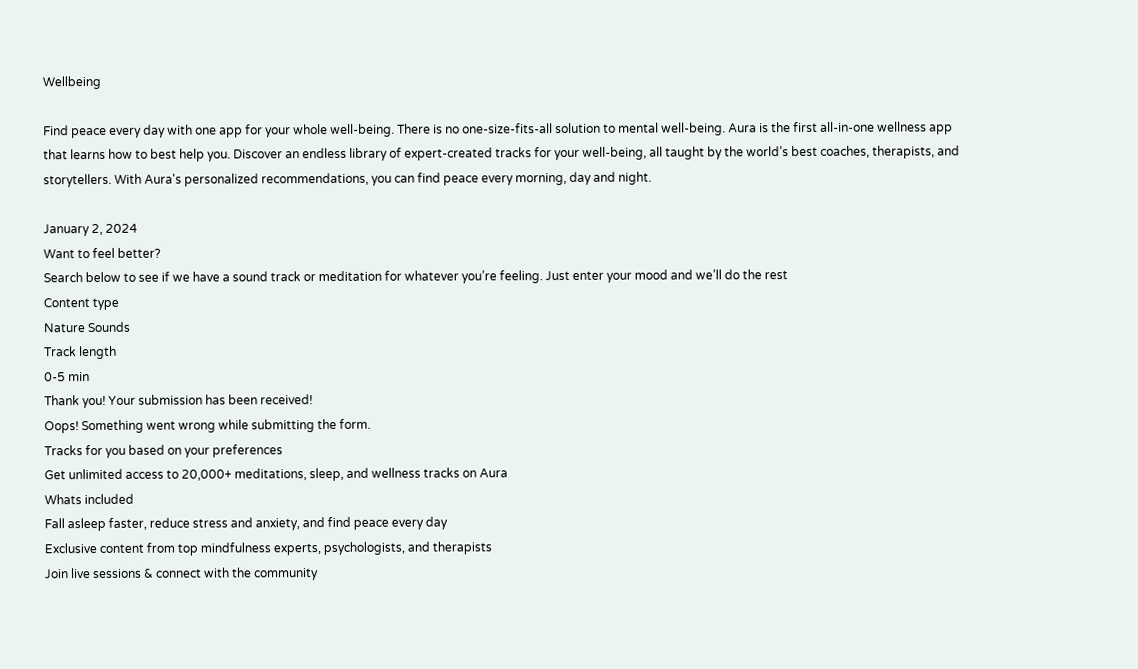Wellbeing

Find peace every day with one app for your whole well-being. There is no one-size-fits-all solution to mental well-being. Aura is the first all-in-one wellness app that learns how to best help you. Discover an endless library of expert-created tracks for your well-being, all taught by the world’s best coaches, therapists, and storytellers. With Aura's personalized recommendations, you can find peace every morning, day and night.

January 2, 2024
Want to feel better?
Search below to see if we have a sound track or meditation for whatever you’re feeling. Just enter your mood and we’ll do the rest
Content type
Nature Sounds
Track length
0-5 min
Thank you! Your submission has been received!
Oops! Something went wrong while submitting the form.
Tracks for you based on your preferences
Get unlimited access to 20,000+ meditations, sleep, and wellness tracks on Aura
Whats included
Fall asleep faster, reduce stress and anxiety, and find peace every day
Exclusive content from top mindfulness experts, psychologists, and therapists
Join live sessions & connect with the community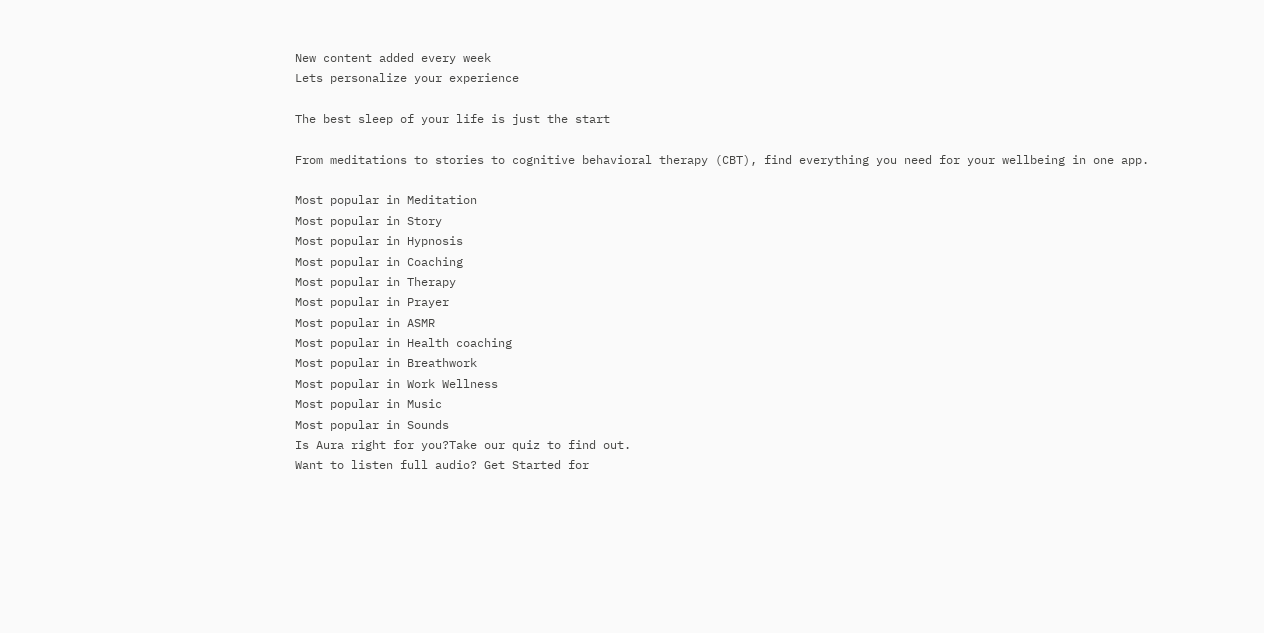New content added every week
Lets personalize your experience

The best sleep of your life is just the start

From meditations to stories to cognitive behavioral therapy (CBT), find everything you need for your wellbeing in one app.

Most popular in Meditation
Most popular in Story
Most popular in Hypnosis
Most popular in Coaching
Most popular in Therapy
Most popular in Prayer
Most popular in ASMR
Most popular in Health coaching
Most popular in Breathwork
Most popular in Work Wellness
Most popular in Music
Most popular in Sounds
Is Aura right for you?Take our quiz to find out.
Want to listen full audio? Get Started for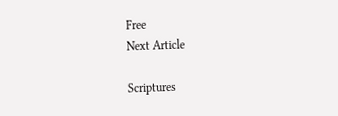Free
Next Article

Scriptures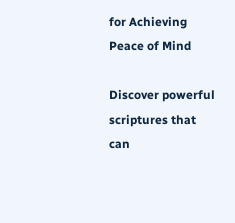for Achieving Peace of Mind

Discover powerful scriptures that can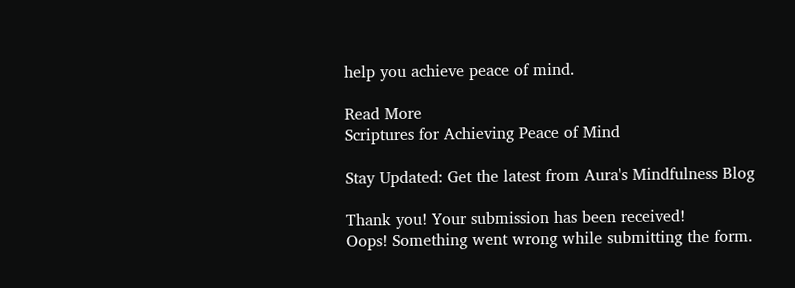help you achieve peace of mind.

Read More
Scriptures for Achieving Peace of Mind

Stay Updated: Get the latest from Aura's Mindfulness Blog

Thank you! Your submission has been received!
Oops! Something went wrong while submitting the form.